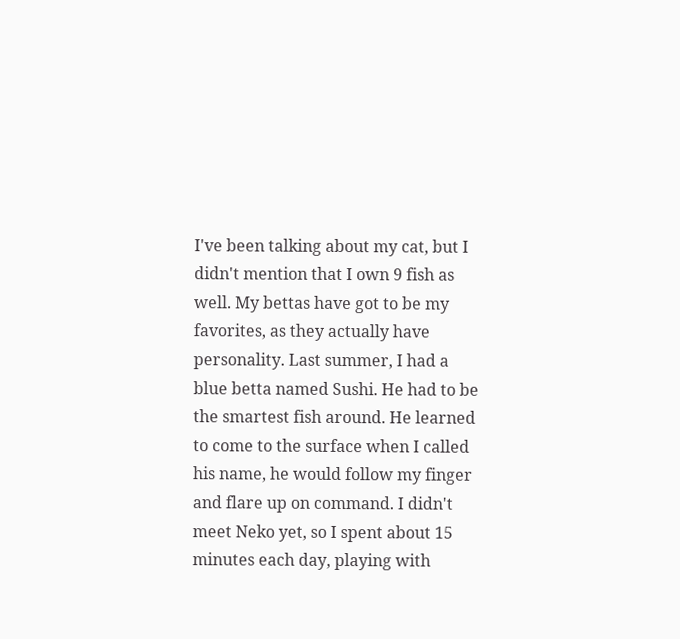I've been talking about my cat, but I didn't mention that I own 9 fish as well. My bettas have got to be my favorites, as they actually have personality. Last summer, I had a blue betta named Sushi. He had to be the smartest fish around. He learned to come to the surface when I called his name, he would follow my finger and flare up on command. I didn't meet Neko yet, so I spent about 15 minutes each day, playing with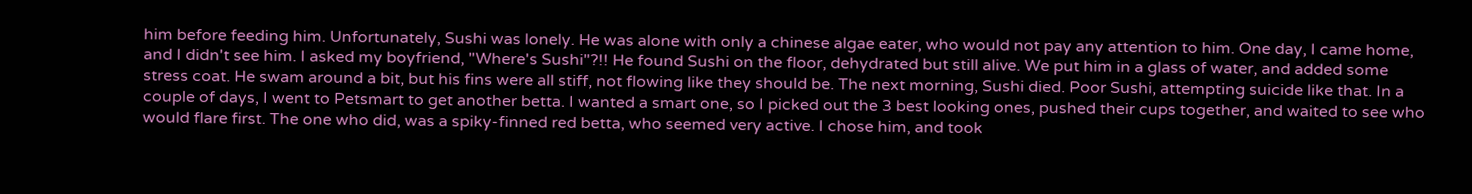him before feeding him. Unfortunately, Sushi was lonely. He was alone with only a chinese algae eater, who would not pay any attention to him. One day, I came home, and I didn't see him. I asked my boyfriend, "Where's Sushi"?!! He found Sushi on the floor, dehydrated but still alive. We put him in a glass of water, and added some stress coat. He swam around a bit, but his fins were all stiff, not flowing like they should be. The next morning, Sushi died. Poor Sushi, attempting suicide like that. In a couple of days, I went to Petsmart to get another betta. I wanted a smart one, so I picked out the 3 best looking ones, pushed their cups together, and waited to see who would flare first. The one who did, was a spiky-finned red betta, who seemed very active. I chose him, and took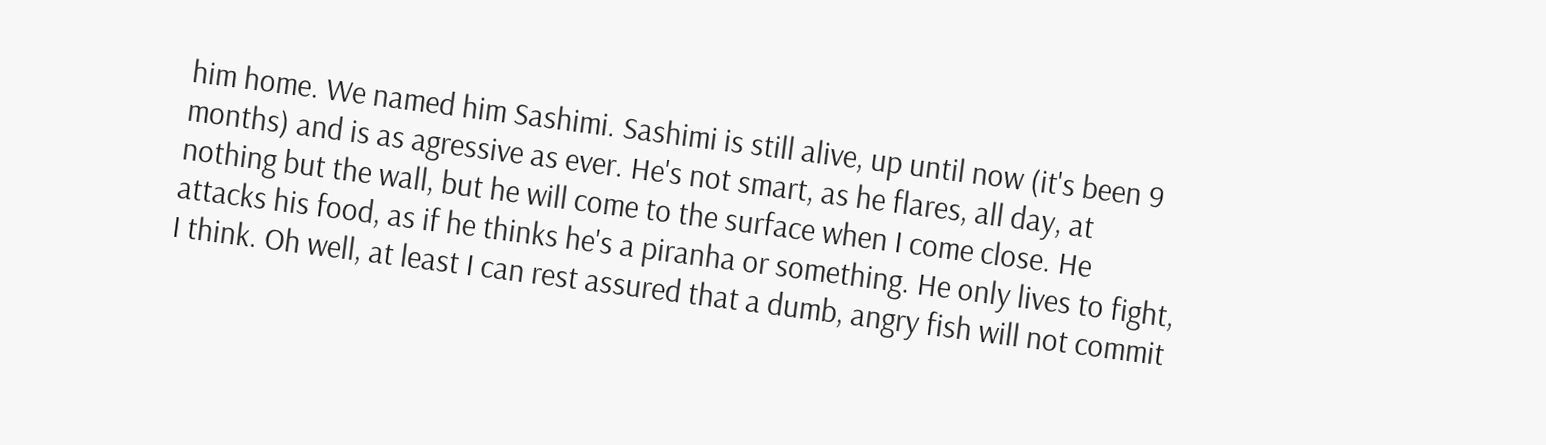him home. We named him Sashimi. Sashimi is still alive, up until now (it's been 9 months) and is as agressive as ever. He's not smart, as he flares, all day, at nothing but the wall, but he will come to the surface when I come close. He attacks his food, as if he thinks he's a piranha or something. He only lives to fight, I think. Oh well, at least I can rest assured that a dumb, angry fish will not commit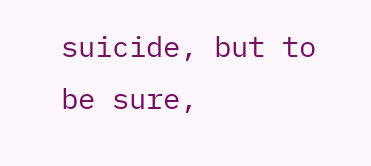suicide, but to be sure,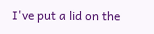I've put a lid on the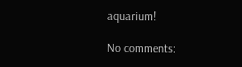aquarium!

No comments: